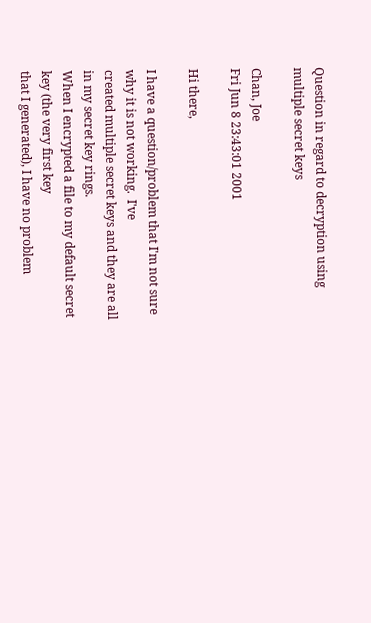Question in regard to decryption using multiple secret keys

Chan, Joe
Fri Jun 8 23:43:01 2001

Hi there,

I have a question/problem that I'm not sure why it is not working.  I've
created multiple secret keys and they are all in my secret key rings.
When I encrypted a file to my default secret key (the very first key
that I generated), I have no problem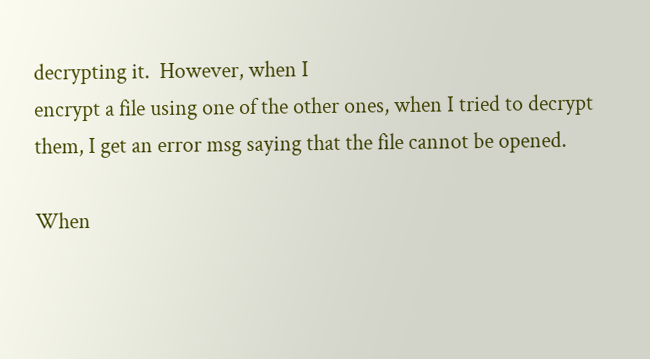decrypting it.  However, when I
encrypt a file using one of the other ones, when I tried to decrypt
them, I get an error msg saying that the file cannot be opened.

When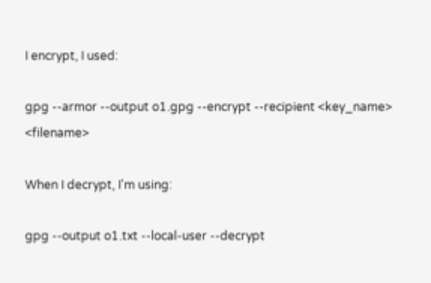I encrypt, I used:

gpg --armor --output o1.gpg --encrypt --recipient <key_name> <filename>

When I decrypt, I'm using:

gpg --output o1.txt --local-user --decrypt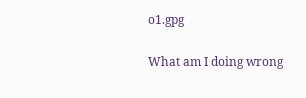o1.gpg

What am I doing wrong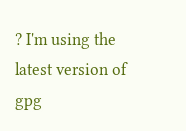? I'm using the latest version of gpg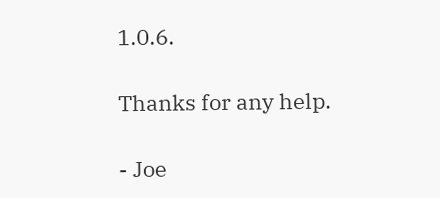1.0.6.

Thanks for any help.

- Joe